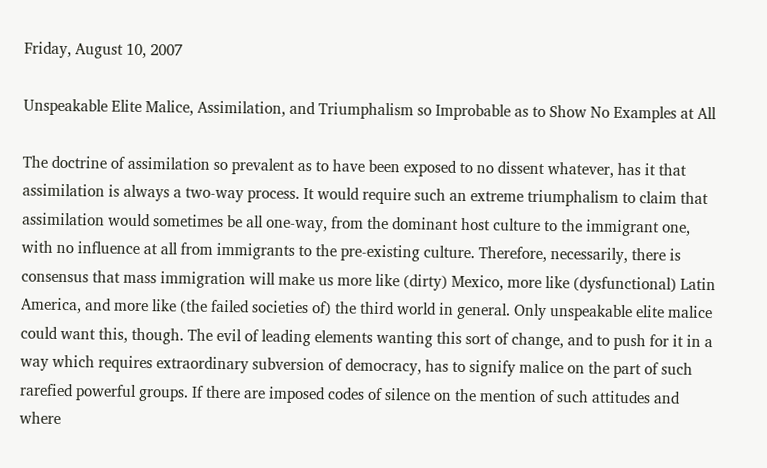Friday, August 10, 2007

Unspeakable Elite Malice, Assimilation, and Triumphalism so Improbable as to Show No Examples at All

The doctrine of assimilation so prevalent as to have been exposed to no dissent whatever, has it that assimilation is always a two-way process. It would require such an extreme triumphalism to claim that assimilation would sometimes be all one-way, from the dominant host culture to the immigrant one, with no influence at all from immigrants to the pre-existing culture. Therefore, necessarily, there is consensus that mass immigration will make us more like (dirty) Mexico, more like (dysfunctional) Latin America, and more like (the failed societies of) the third world in general. Only unspeakable elite malice could want this, though. The evil of leading elements wanting this sort of change, and to push for it in a way which requires extraordinary subversion of democracy, has to signify malice on the part of such rarefied powerful groups. If there are imposed codes of silence on the mention of such attitudes and where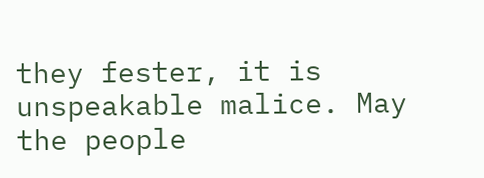they fester, it is unspeakable malice. May the people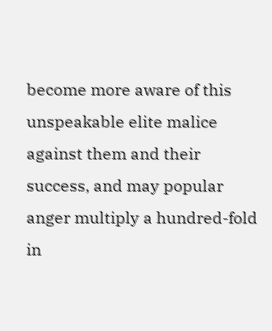become more aware of this unspeakable elite malice against them and their success, and may popular anger multiply a hundred-fold in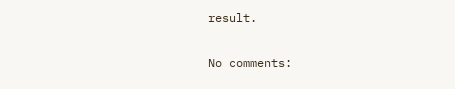result.

No comments: